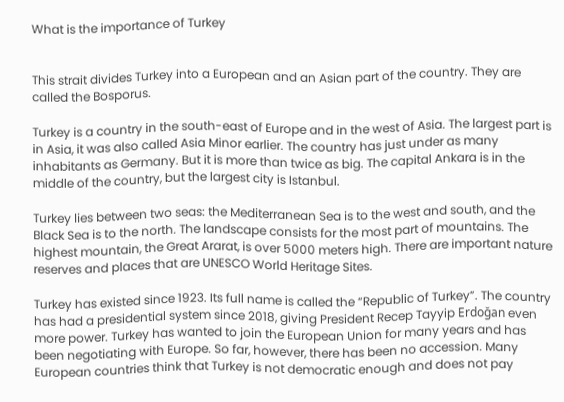What is the importance of Turkey


This strait divides Turkey into a European and an Asian part of the country. They are called the Bosporus.

Turkey is a country in the south-east of Europe and in the west of Asia. The largest part is in Asia, it was also called Asia Minor earlier. The country has just under as many inhabitants as Germany. But it is more than twice as big. The capital Ankara is in the middle of the country, but the largest city is Istanbul.

Turkey lies between two seas: the Mediterranean Sea is to the west and south, and the Black Sea is to the north. The landscape consists for the most part of mountains. The highest mountain, the Great Ararat, is over 5000 meters high. There are important nature reserves and places that are UNESCO World Heritage Sites.

Turkey has existed since 1923. Its full name is called the “Republic of Turkey”. The country has had a presidential system since 2018, giving President Recep Tayyip Erdoğan even more power. Turkey has wanted to join the European Union for many years and has been negotiating with Europe. So far, however, there has been no accession. Many European countries think that Turkey is not democratic enough and does not pay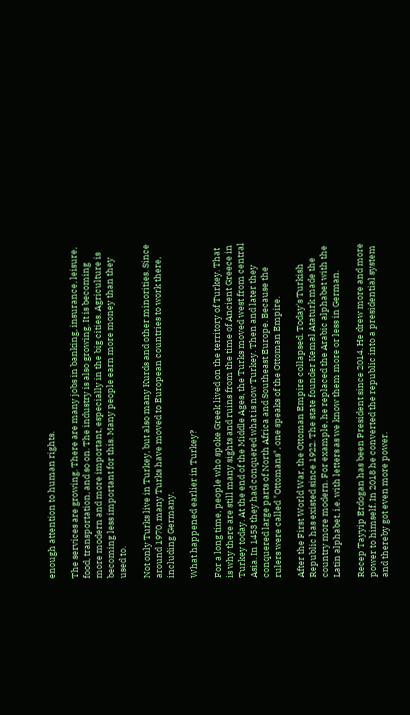enough attention to human rights.

The services are growing. There are many jobs in banking, insurance, leisure, food, transportation, and so on. The industry is also growing. It is becoming more modern and more important, especially in the big cities. Agriculture is becoming less important for this. Many people earn more money than they used to.

Not only Turks live in Turkey, but also many Kurds and other minorities. Since around 1970, many Turks have moved to European countries to work there, including Germany.

What happened earlier in Turkey?

For a long time, people who spoke Greek lived on the territory of Turkey. That is why there are still many sights and ruins from the time of Ancient Greece in Turkey today. At the end of the Middle Ages, the Turks moved west from central Asia. In 1453 they had conquered what is now Turkey. Then and later they conquered large parts of North Africa and Southeast Europe. Because the rulers were called "Ottomans", one speaks of the Ottoman Empire.

After the First World War, the Ottoman Empire collapsed. Today's Turkish Republic has existed since 1922. The state founder Kemal Ataturk made the country more modern. For example, he replaced the Arabic alphabet with the Latin alphabet, i.e. with letters as we know them more or less in German.

Recep Tayyip Erdogan has been President since 2014. He drew more and more power to himself. In 2018 he converted the republic into a presidential system and thereby got even more power.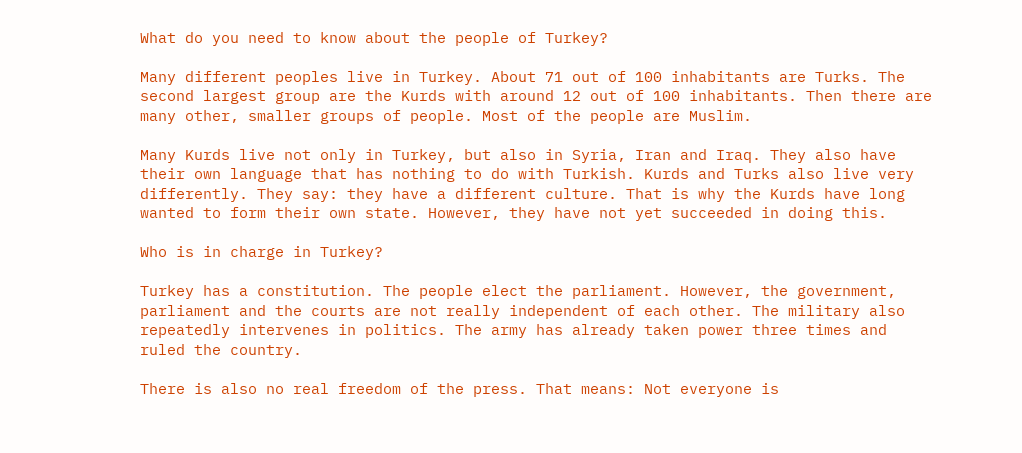What do you need to know about the people of Turkey?

Many different peoples live in Turkey. About 71 out of 100 inhabitants are Turks. The second largest group are the Kurds with around 12 out of 100 inhabitants. Then there are many other, smaller groups of people. Most of the people are Muslim.

Many Kurds live not only in Turkey, but also in Syria, Iran and Iraq. They also have their own language that has nothing to do with Turkish. Kurds and Turks also live very differently. They say: they have a different culture. That is why the Kurds have long wanted to form their own state. However, they have not yet succeeded in doing this.

Who is in charge in Turkey?

Turkey has a constitution. The people elect the parliament. However, the government, parliament and the courts are not really independent of each other. The military also repeatedly intervenes in politics. The army has already taken power three times and ruled the country.

There is also no real freedom of the press. That means: Not everyone is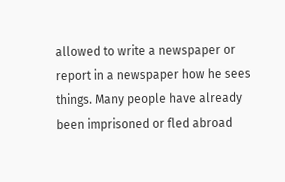allowed to write a newspaper or report in a newspaper how he sees things. Many people have already been imprisoned or fled abroad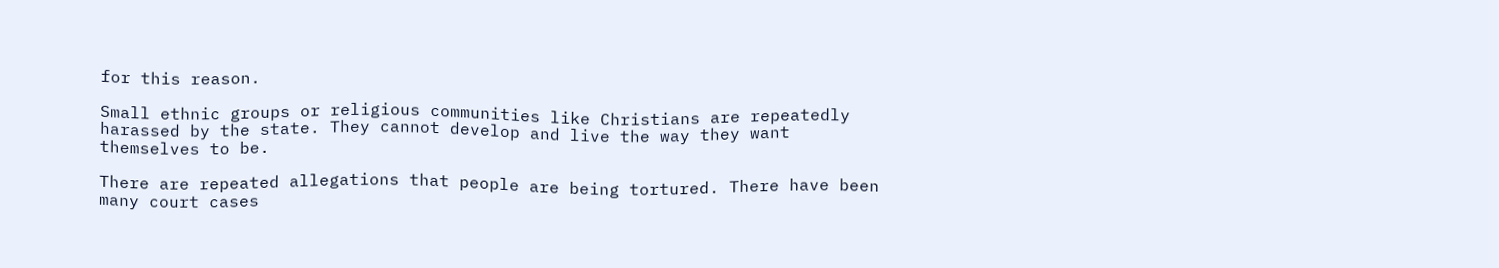for this reason.

Small ethnic groups or religious communities like Christians are repeatedly harassed by the state. They cannot develop and live the way they want themselves to be.

There are repeated allegations that people are being tortured. There have been many court cases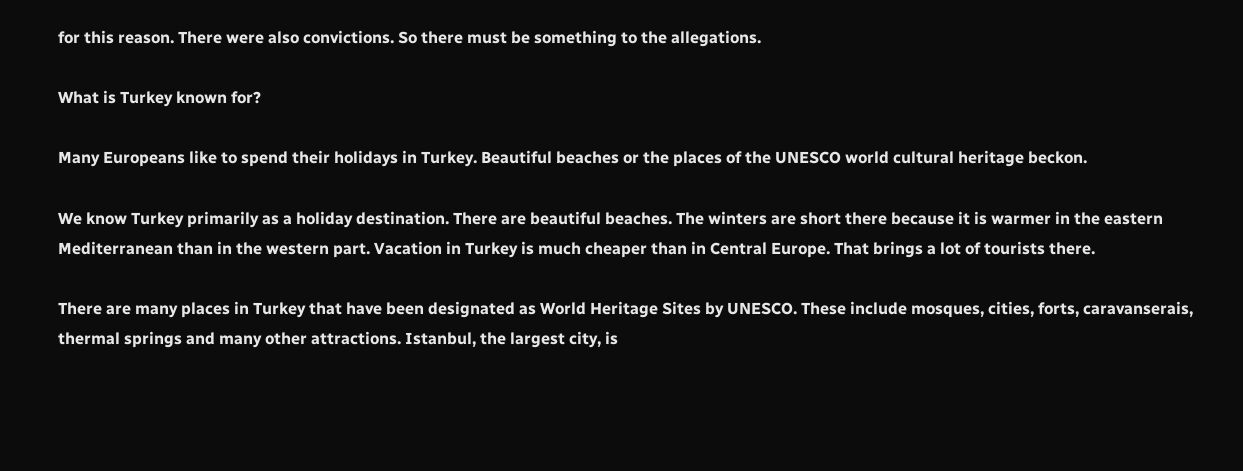for this reason. There were also convictions. So there must be something to the allegations.

What is Turkey known for?

Many Europeans like to spend their holidays in Turkey. Beautiful beaches or the places of the UNESCO world cultural heritage beckon.

We know Turkey primarily as a holiday destination. There are beautiful beaches. The winters are short there because it is warmer in the eastern Mediterranean than in the western part. Vacation in Turkey is much cheaper than in Central Europe. That brings a lot of tourists there.

There are many places in Turkey that have been designated as World Heritage Sites by UNESCO. These include mosques, cities, forts, caravanserais, thermal springs and many other attractions. Istanbul, the largest city, is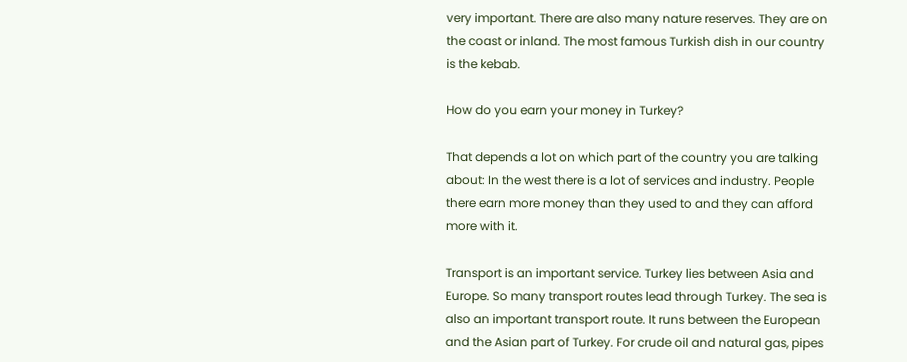very important. There are also many nature reserves. They are on the coast or inland. The most famous Turkish dish in our country is the kebab.

How do you earn your money in Turkey?

That depends a lot on which part of the country you are talking about: In the west there is a lot of services and industry. People there earn more money than they used to and they can afford more with it.

Transport is an important service. Turkey lies between Asia and Europe. So many transport routes lead through Turkey. The sea is also an important transport route. It runs between the European and the Asian part of Turkey. For crude oil and natural gas, pipes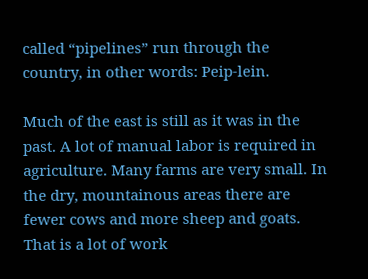called “pipelines” run through the country, in other words: Peip-lein.

Much of the east is still as it was in the past. A lot of manual labor is required in agriculture. Many farms are very small. In the dry, mountainous areas there are fewer cows and more sheep and goats. That is a lot of work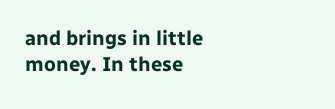and brings in little money. In these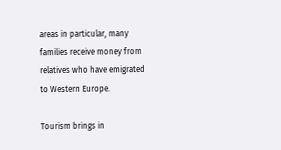areas in particular, many families receive money from relatives who have emigrated to Western Europe.

Tourism brings in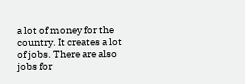a lot of money for the country. It creates a lot of jobs. There are also jobs for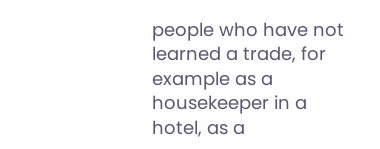people who have not learned a trade, for example as a housekeeper in a hotel, as a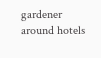gardener around hotels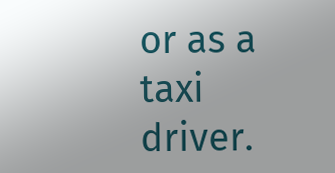or as a taxi driver.